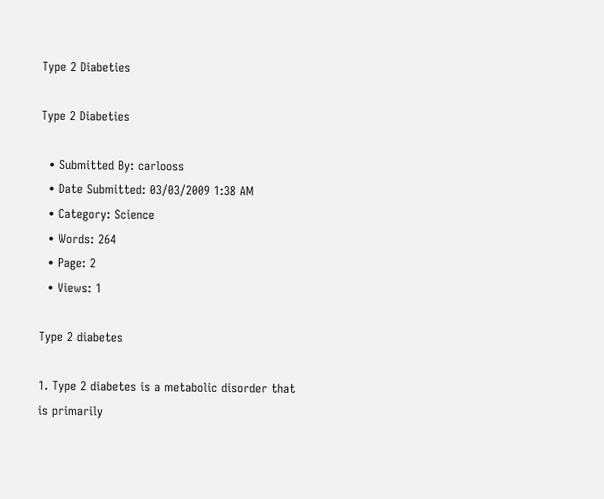Type 2 Diabeties

Type 2 Diabeties

  • Submitted By: carlooss
  • Date Submitted: 03/03/2009 1:38 AM
  • Category: Science
  • Words: 264
  • Page: 2
  • Views: 1

Type 2 diabetes

1. Type 2 diabetes is a metabolic disorder that is primarily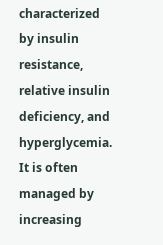characterized by insulin resistance, relative insulin deficiency, and hyperglycemia. It is often managed by increasing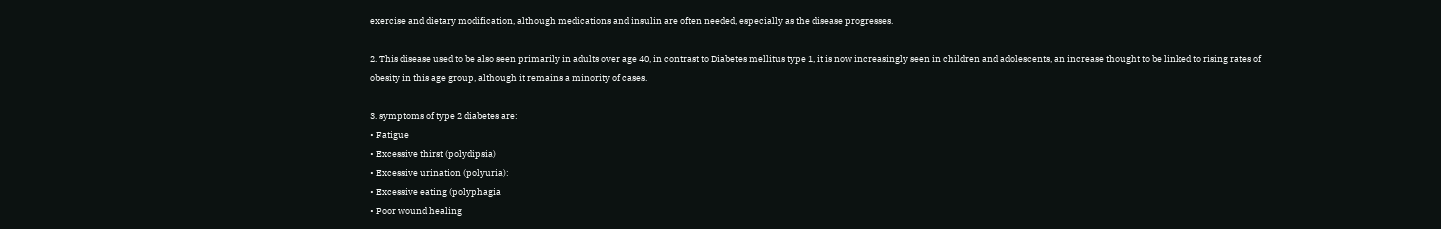exercise and dietary modification, although medications and insulin are often needed, especially as the disease progresses.

2. This disease used to be also seen primarily in adults over age 40, in contrast to Diabetes mellitus type 1, it is now increasingly seen in children and adolescents, an increase thought to be linked to rising rates of obesity in this age group, although it remains a minority of cases.

3. symptoms of type 2 diabetes are:
• Fatigue
• Excessive thirst (polydipsia)
• Excessive urination (polyuria):
• Excessive eating (polyphagia
• Poor wound healing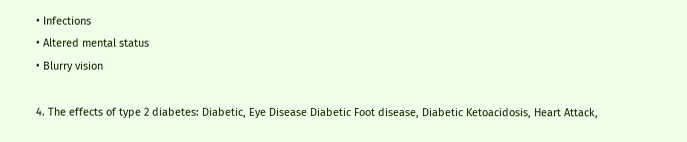• Infections
• Altered mental status
• Blurry vision

4. The effects of type 2 diabetes: Diabetic, Eye Disease Diabetic Foot disease, Diabetic Ketoacidosis, Heart Attack,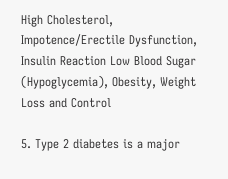High Cholesterol, Impotence/Erectile Dysfunction, Insulin Reaction Low Blood Sugar (Hypoglycemia), Obesity, Weight Loss and Control

5. Type 2 diabetes is a major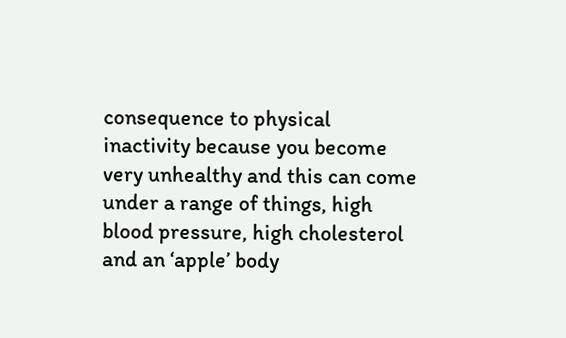consequence to physical inactivity because you become very unhealthy and this can come under a range of things, high blood pressure, high cholesterol and an ‘apple’ body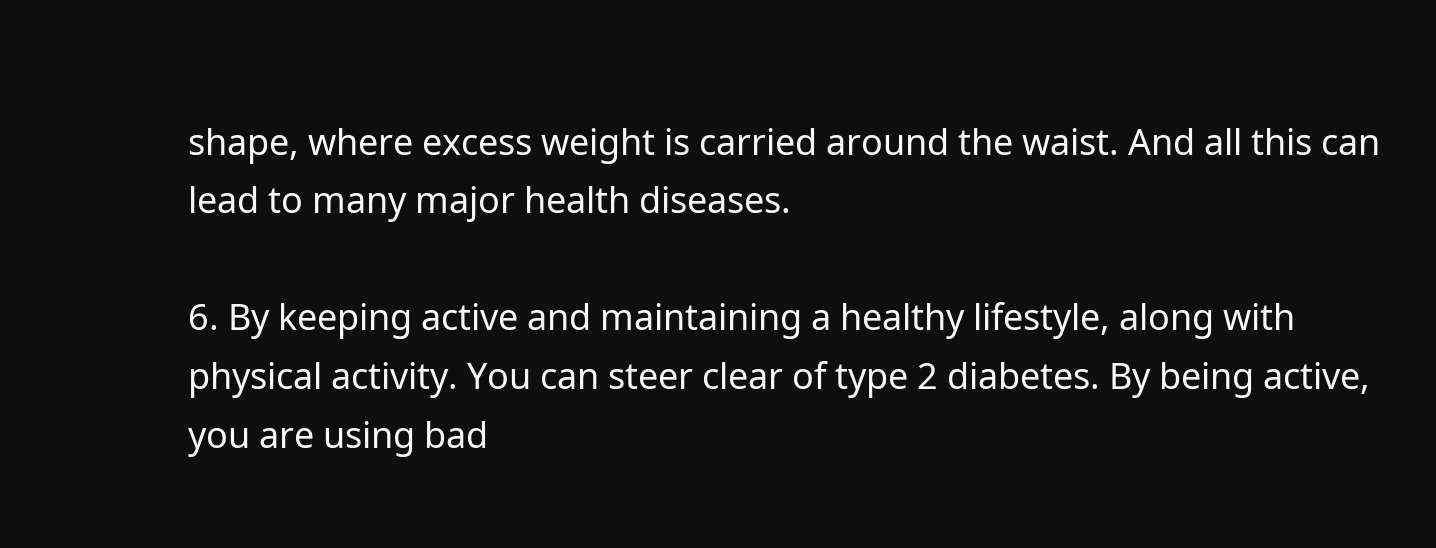shape, where excess weight is carried around the waist. And all this can lead to many major health diseases.

6. By keeping active and maintaining a healthy lifestyle, along with physical activity. You can steer clear of type 2 diabetes. By being active, you are using bad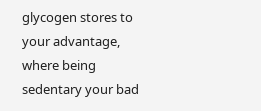glycogen stores to your advantage, where being sedentary your bad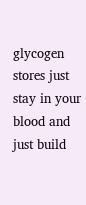glycogen stores just stay in your blood and just build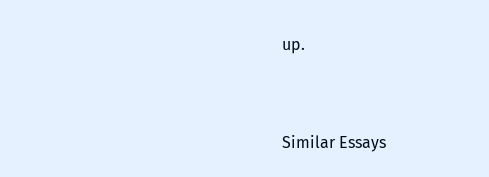up.


Similar Essays